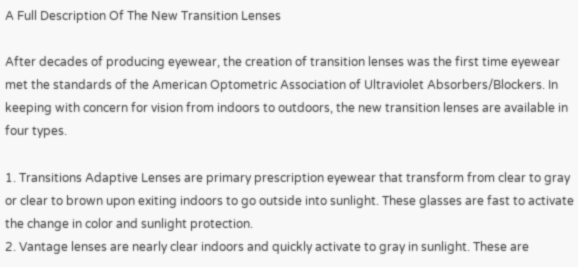A Full Description Of The New Transition Lenses

After decades of producing eyewear, the creation of transition lenses was the first time eyewear met the standards of the American Optometric Association of Ultraviolet Absorbers/Blockers. In keeping with concern for vision from indoors to outdoors, the new transition lenses are available in four types.

1. Transitions Adaptive Lenses are primary prescription eyewear that transform from clear to gray or clear to brown upon exiting indoors to go outside into sunlight. These glasses are fast to activate the change in color and sunlight protection.
2. Vantage lenses are nearly clear indoors and quickly activate to gray in sunlight. These are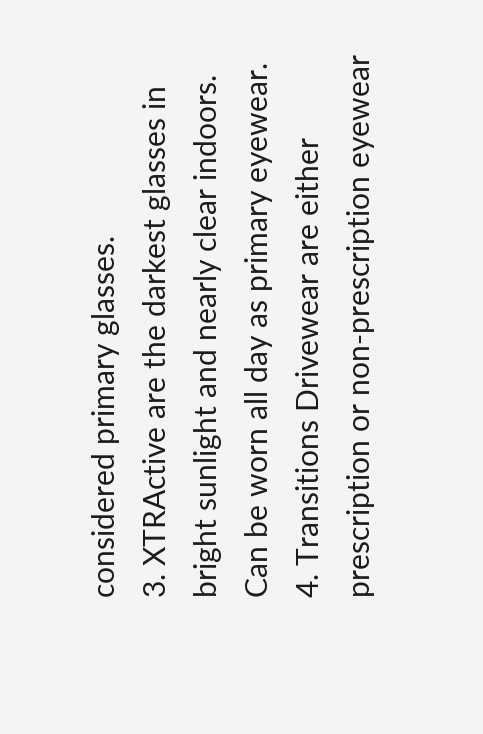considered primary glasses.
3. XTRActive are the darkest glasses in bright sunlight and nearly clear indoors. Can be worn all day as primary eyewear.
4. Transitions Drivewear are either prescription or non-prescription eyewear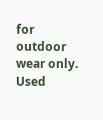for outdoor wear only. Used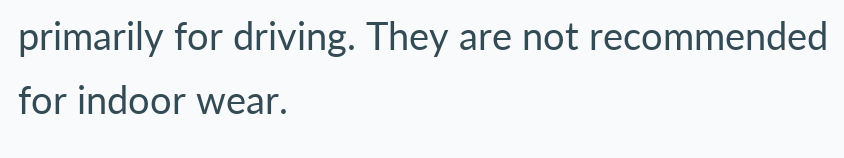primarily for driving. They are not recommended for indoor wear.